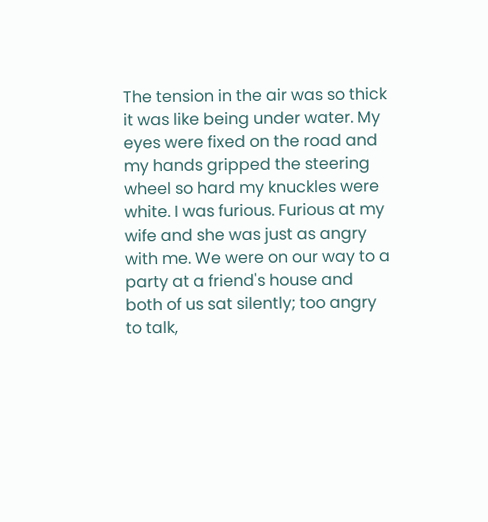The tension in the air was so thick it was like being under water. My eyes were fixed on the road and my hands gripped the steering wheel so hard my knuckles were white. I was furious. Furious at my wife and she was just as angry with me. We were on our way to a party at a friend's house and both of us sat silently; too angry to talk,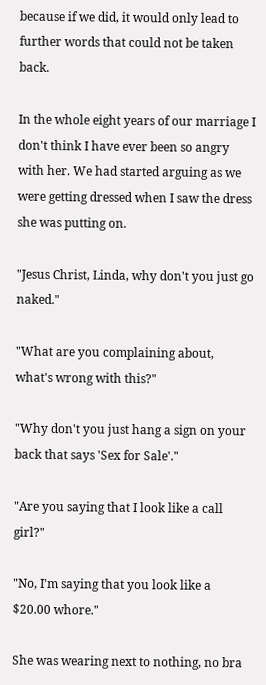because if we did, it would only lead to further words that could not be taken back.

In the whole eight years of our marriage I don't think I have ever been so angry with her. We had started arguing as we were getting dressed when I saw the dress she was putting on.

"Jesus Christ, Linda, why don't you just go naked."

"What are you complaining about, what's wrong with this?"

"Why don't you just hang a sign on your back that says 'Sex for Sale'."

"Are you saying that I look like a call girl?"

"No, I'm saying that you look like a $20.00 whore."

She was wearing next to nothing, no bra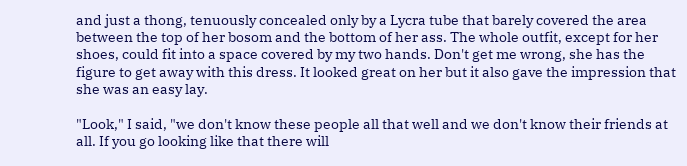and just a thong, tenuously concealed only by a Lycra tube that barely covered the area between the top of her bosom and the bottom of her ass. The whole outfit, except for her shoes, could fit into a space covered by my two hands. Don't get me wrong, she has the figure to get away with this dress. It looked great on her but it also gave the impression that she was an easy lay.

"Look," I said, "we don't know these people all that well and we don't know their friends at all. If you go looking like that there will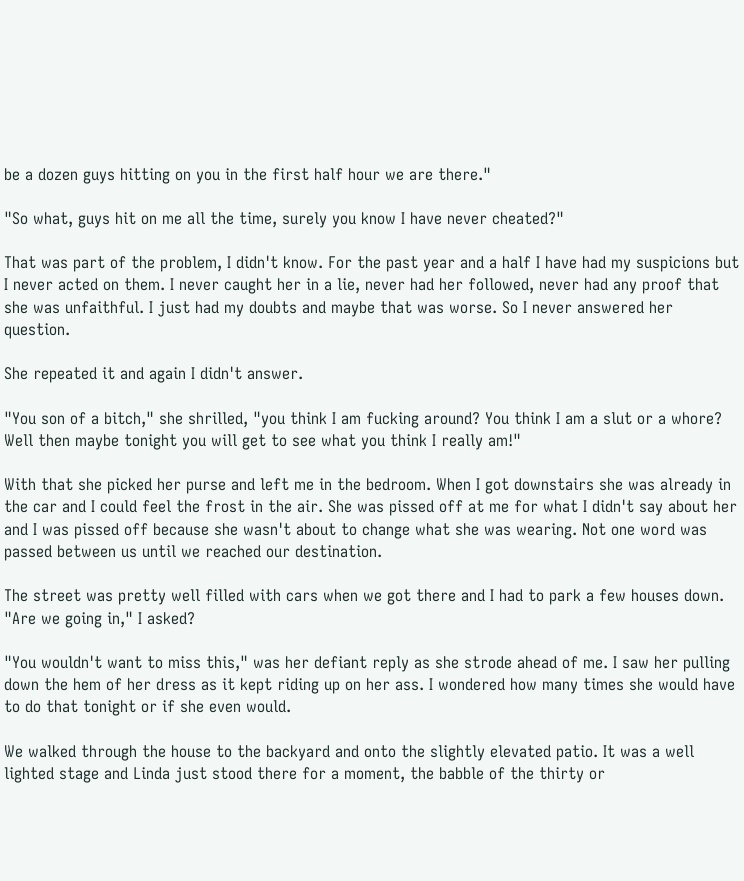be a dozen guys hitting on you in the first half hour we are there."

"So what, guys hit on me all the time, surely you know I have never cheated?"

That was part of the problem, I didn't know. For the past year and a half I have had my suspicions but I never acted on them. I never caught her in a lie, never had her followed, never had any proof that she was unfaithful. I just had my doubts and maybe that was worse. So I never answered her question.

She repeated it and again I didn't answer.

"You son of a bitch," she shrilled, "you think I am fucking around? You think I am a slut or a whore? Well then maybe tonight you will get to see what you think I really am!"

With that she picked her purse and left me in the bedroom. When I got downstairs she was already in the car and I could feel the frost in the air. She was pissed off at me for what I didn't say about her and I was pissed off because she wasn't about to change what she was wearing. Not one word was passed between us until we reached our destination.

The street was pretty well filled with cars when we got there and I had to park a few houses down. "Are we going in," I asked?

"You wouldn't want to miss this," was her defiant reply as she strode ahead of me. I saw her pulling down the hem of her dress as it kept riding up on her ass. I wondered how many times she would have to do that tonight or if she even would.

We walked through the house to the backyard and onto the slightly elevated patio. It was a well lighted stage and Linda just stood there for a moment, the babble of the thirty or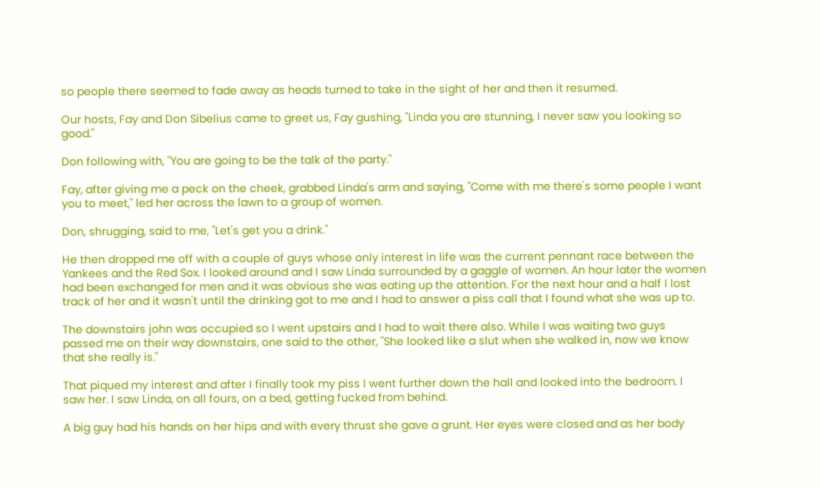so people there seemed to fade away as heads turned to take in the sight of her and then it resumed.

Our hosts, Fay and Don Sibelius came to greet us, Fay gushing, "Linda you are stunning, I never saw you looking so good."

Don following with, "You are going to be the talk of the party."

Fay, after giving me a peck on the cheek, grabbed Linda's arm and saying, "Come with me there's some people I want you to meet," led her across the lawn to a group of women.

Don, shrugging, said to me, "Let's get you a drink."

He then dropped me off with a couple of guys whose only interest in life was the current pennant race between the Yankees and the Red Sox. I looked around and I saw Linda surrounded by a gaggle of women. An hour later the women had been exchanged for men and it was obvious she was eating up the attention. For the next hour and a half I lost track of her and it wasn't until the drinking got to me and I had to answer a piss call that I found what she was up to.

The downstairs john was occupied so I went upstairs and I had to wait there also. While I was waiting two guys passed me on their way downstairs, one said to the other, "She looked like a slut when she walked in, now we know that she really is."

That piqued my interest and after I finally took my piss I went further down the hall and looked into the bedroom. I saw her. I saw Linda, on all fours, on a bed, getting fucked from behind.

A big guy had his hands on her hips and with every thrust she gave a grunt. Her eyes were closed and as her body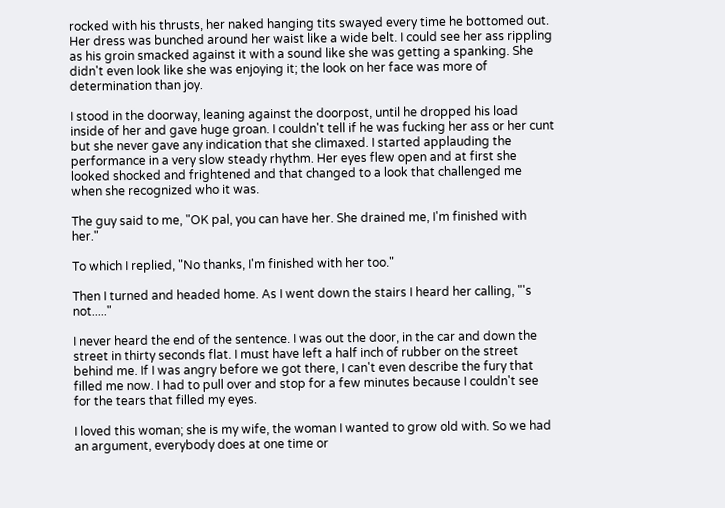rocked with his thrusts, her naked hanging tits swayed every time he bottomed out. Her dress was bunched around her waist like a wide belt. I could see her ass rippling as his groin smacked against it with a sound like she was getting a spanking. She didn't even look like she was enjoying it; the look on her face was more of determination than joy.

I stood in the doorway, leaning against the doorpost, until he dropped his load inside of her and gave huge groan. I couldn't tell if he was fucking her ass or her cunt but she never gave any indication that she climaxed. I started applauding the performance in a very slow steady rhythm. Her eyes flew open and at first she looked shocked and frightened and that changed to a look that challenged me when she recognized who it was.

The guy said to me, "OK pal, you can have her. She drained me, I'm finished with her."

To which I replied, "No thanks, I'm finished with her too."

Then I turned and headed home. As I went down the stairs I heard her calling, "'s not....."

I never heard the end of the sentence. I was out the door, in the car and down the street in thirty seconds flat. I must have left a half inch of rubber on the street behind me. If I was angry before we got there, I can't even describe the fury that filled me now. I had to pull over and stop for a few minutes because I couldn't see for the tears that filled my eyes.

I loved this woman; she is my wife, the woman I wanted to grow old with. So we had an argument, everybody does at one time or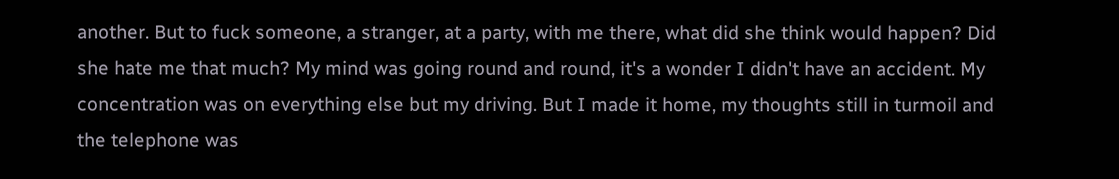another. But to fuck someone, a stranger, at a party, with me there, what did she think would happen? Did she hate me that much? My mind was going round and round, it's a wonder I didn't have an accident. My concentration was on everything else but my driving. But I made it home, my thoughts still in turmoil and the telephone was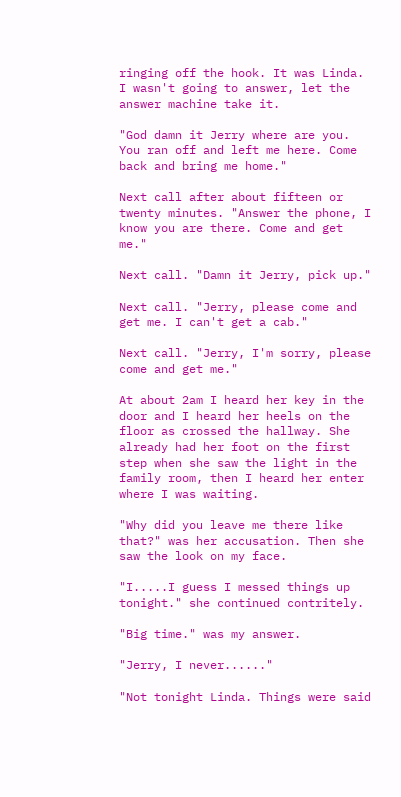ringing off the hook. It was Linda. I wasn't going to answer, let the answer machine take it.

"God damn it Jerry where are you. You ran off and left me here. Come back and bring me home."

Next call after about fifteen or twenty minutes. "Answer the phone, I know you are there. Come and get me."

Next call. "Damn it Jerry, pick up."

Next call. "Jerry, please come and get me. I can't get a cab."

Next call. "Jerry, I'm sorry, please come and get me."

At about 2am I heard her key in the door and I heard her heels on the floor as crossed the hallway. She already had her foot on the first step when she saw the light in the family room, then I heard her enter where I was waiting.

"Why did you leave me there like that?" was her accusation. Then she saw the look on my face.

"I.....I guess I messed things up tonight." she continued contritely.

"Big time." was my answer.

"Jerry, I never......"

"Not tonight Linda. Things were said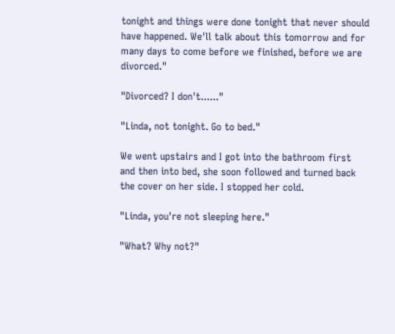tonight and things were done tonight that never should have happened. We'll talk about this tomorrow and for many days to come before we finished, before we are divorced."

"Divorced? I don't......"

"Linda, not tonight. Go to bed."

We went upstairs and I got into the bathroom first and then into bed, she soon followed and turned back the cover on her side. I stopped her cold.

"Linda, you're not sleeping here."

"What? Why not?"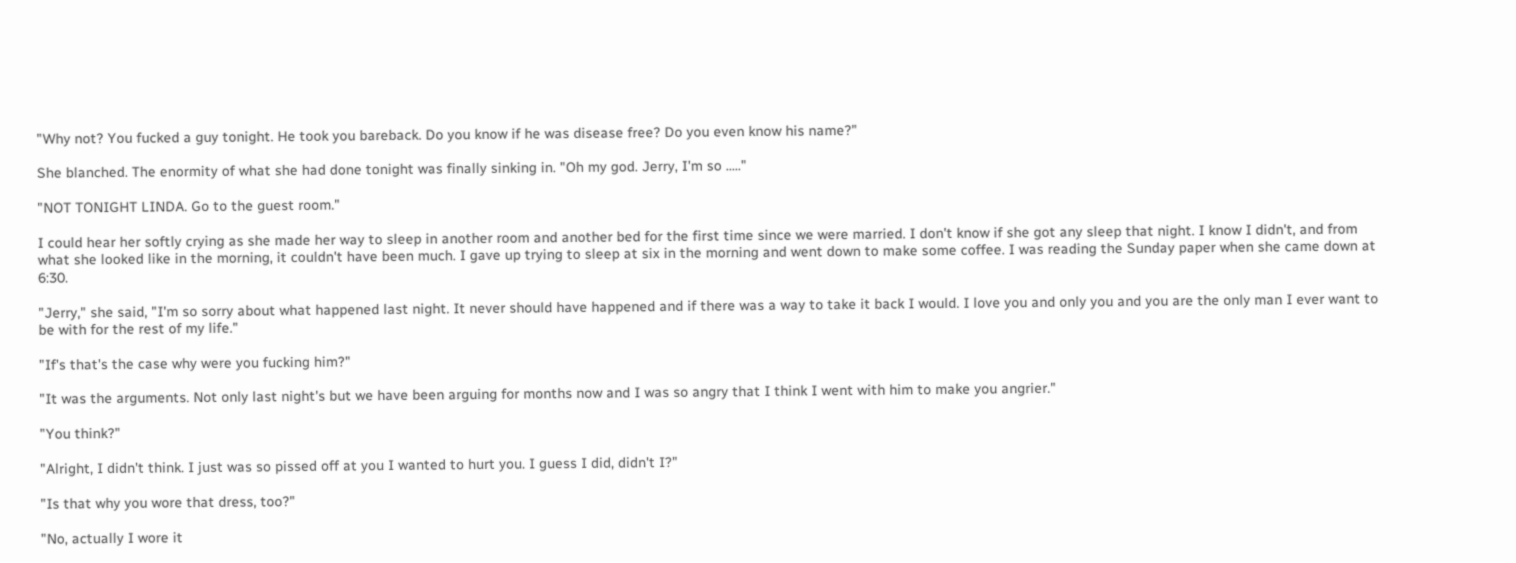"Why not? You fucked a guy tonight. He took you bareback. Do you know if he was disease free? Do you even know his name?"

She blanched. The enormity of what she had done tonight was finally sinking in. "Oh my god. Jerry, I'm so ....."

"NOT TONIGHT LINDA. Go to the guest room."

I could hear her softly crying as she made her way to sleep in another room and another bed for the first time since we were married. I don't know if she got any sleep that night. I know I didn't, and from what she looked like in the morning, it couldn't have been much. I gave up trying to sleep at six in the morning and went down to make some coffee. I was reading the Sunday paper when she came down at 6:30.

"Jerry," she said, "I'm so sorry about what happened last night. It never should have happened and if there was a way to take it back I would. I love you and only you and you are the only man I ever want to be with for the rest of my life."

"If's that's the case why were you fucking him?"

"It was the arguments. Not only last night's but we have been arguing for months now and I was so angry that I think I went with him to make you angrier."

"You think?"

"Alright, I didn't think. I just was so pissed off at you I wanted to hurt you. I guess I did, didn't I?"

"Is that why you wore that dress, too?"

"No, actually I wore it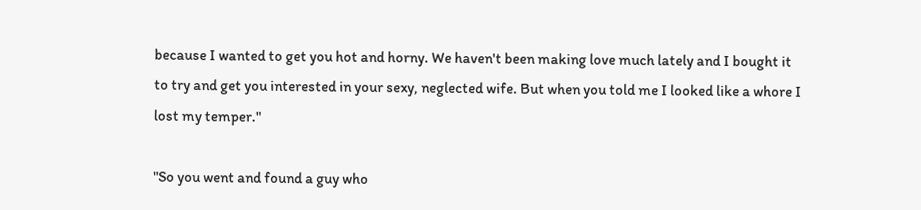because I wanted to get you hot and horny. We haven't been making love much lately and I bought it to try and get you interested in your sexy, neglected wife. But when you told me I looked like a whore I lost my temper."

"So you went and found a guy who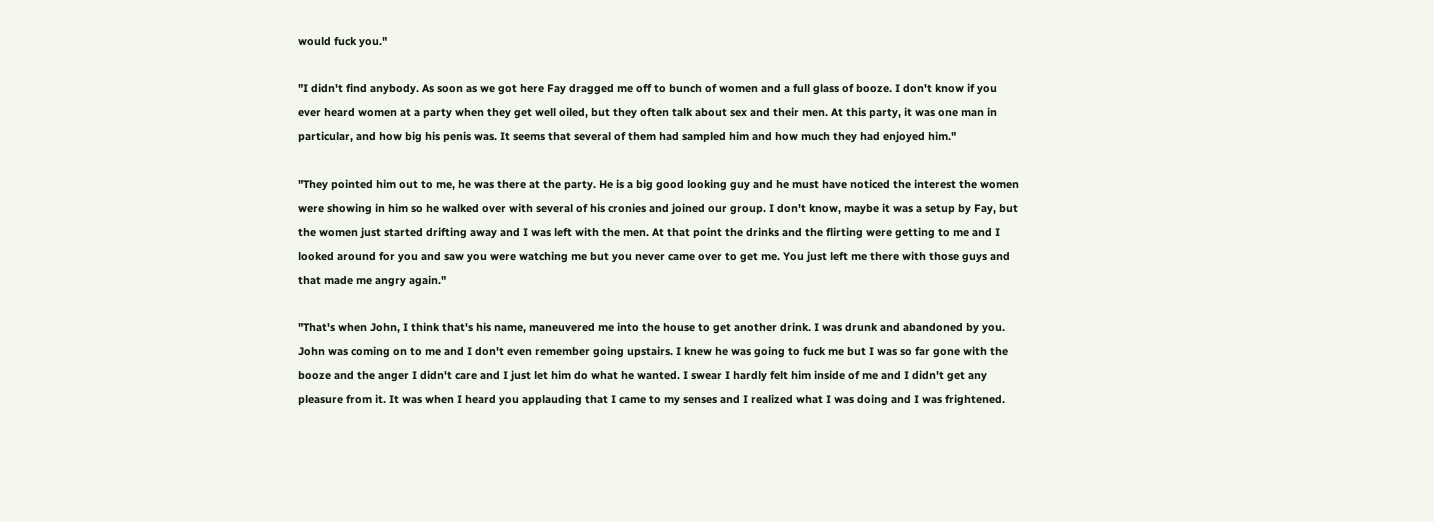would fuck you."

"I didn't find anybody. As soon as we got here Fay dragged me off to bunch of women and a full glass of booze. I don't know if you ever heard women at a party when they get well oiled, but they often talk about sex and their men. At this party, it was one man in particular, and how big his penis was. It seems that several of them had sampled him and how much they had enjoyed him."

"They pointed him out to me, he was there at the party. He is a big good looking guy and he must have noticed the interest the women were showing in him so he walked over with several of his cronies and joined our group. I don't know, maybe it was a setup by Fay, but the women just started drifting away and I was left with the men. At that point the drinks and the flirting were getting to me and I looked around for you and saw you were watching me but you never came over to get me. You just left me there with those guys and that made me angry again."

"That's when John, I think that's his name, maneuvered me into the house to get another drink. I was drunk and abandoned by you. John was coming on to me and I don't even remember going upstairs. I knew he was going to fuck me but I was so far gone with the booze and the anger I didn't care and I just let him do what he wanted. I swear I hardly felt him inside of me and I didn't get any pleasure from it. It was when I heard you applauding that I came to my senses and I realized what I was doing and I was frightened.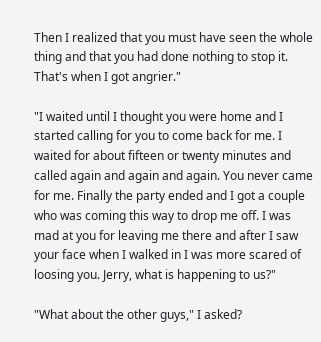Then I realized that you must have seen the whole thing and that you had done nothing to stop it. That's when I got angrier."

"I waited until I thought you were home and I started calling for you to come back for me. I waited for about fifteen or twenty minutes and called again and again and again. You never came for me. Finally the party ended and I got a couple who was coming this way to drop me off. I was mad at you for leaving me there and after I saw your face when I walked in I was more scared of loosing you. Jerry, what is happening to us?"

"What about the other guys," I asked?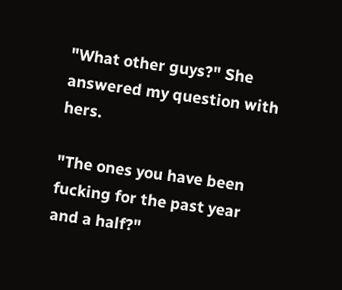"What other guys?" She answered my question with hers.

"The ones you have been fucking for the past year and a half?"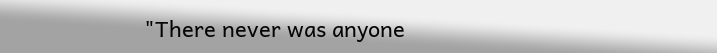"There never was anyone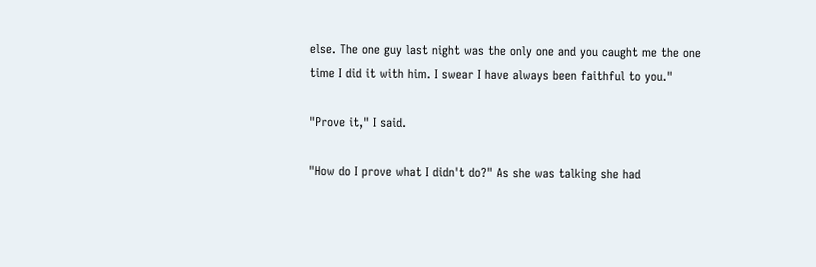else. The one guy last night was the only one and you caught me the one time I did it with him. I swear I have always been faithful to you."

"Prove it," I said.

"How do I prove what I didn't do?" As she was talking she had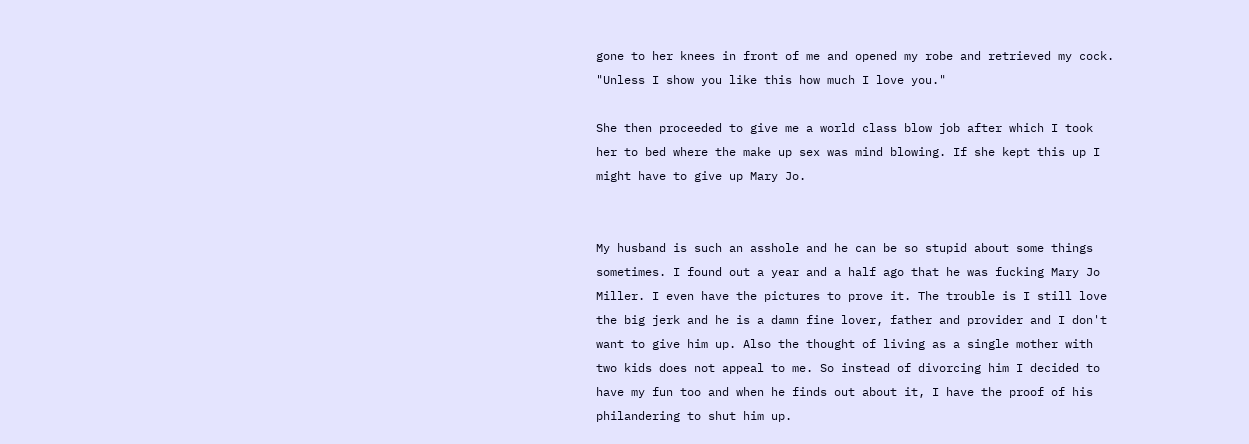gone to her knees in front of me and opened my robe and retrieved my cock. "Unless I show you like this how much I love you."

She then proceeded to give me a world class blow job after which I took her to bed where the make up sex was mind blowing. If she kept this up I might have to give up Mary Jo.


My husband is such an asshole and he can be so stupid about some things sometimes. I found out a year and a half ago that he was fucking Mary Jo Miller. I even have the pictures to prove it. The trouble is I still love the big jerk and he is a damn fine lover, father and provider and I don't want to give him up. Also the thought of living as a single mother with two kids does not appeal to me. So instead of divorcing him I decided to have my fun too and when he finds out about it, I have the proof of his philandering to shut him up.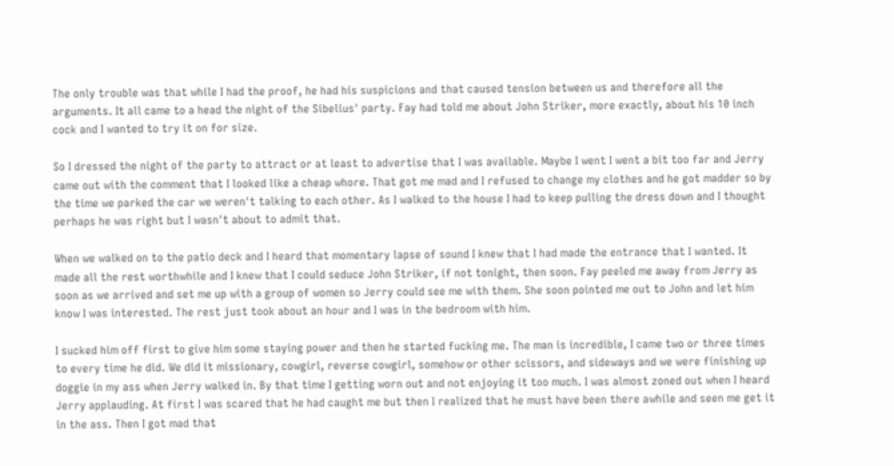The only trouble was that while I had the proof, he had his suspicions and that caused tension between us and therefore all the arguments. It all came to a head the night of the Sibelius' party. Fay had told me about John Striker, more exactly, about his 10 inch cock and I wanted to try it on for size.

So I dressed the night of the party to attract or at least to advertise that I was available. Maybe I went I went a bit too far and Jerry came out with the comment that I looked like a cheap whore. That got me mad and I refused to change my clothes and he got madder so by the time we parked the car we weren't talking to each other. As I walked to the house I had to keep pulling the dress down and I thought perhaps he was right but I wasn't about to admit that.

When we walked on to the patio deck and I heard that momentary lapse of sound I knew that I had made the entrance that I wanted. It made all the rest worthwhile and I knew that I could seduce John Striker, if not tonight, then soon. Fay peeled me away from Jerry as soon as we arrived and set me up with a group of women so Jerry could see me with them. She soon pointed me out to John and let him know I was interested. The rest just took about an hour and I was in the bedroom with him.

I sucked him off first to give him some staying power and then he started fucking me. The man is incredible, I came two or three times to every time he did. We did it missionary, cowgirl, reverse cowgirl, somehow or other scissors, and sideways and we were finishing up doggie in my ass when Jerry walked in. By that time I getting worn out and not enjoying it too much. I was almost zoned out when I heard Jerry applauding. At first I was scared that he had caught me but then I realized that he must have been there awhile and seen me get it in the ass. Then I got mad that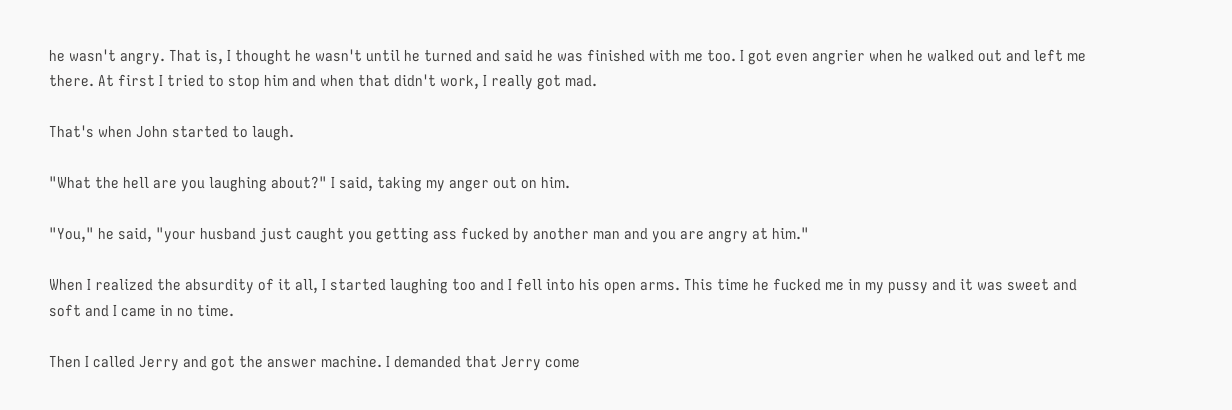he wasn't angry. That is, I thought he wasn't until he turned and said he was finished with me too. I got even angrier when he walked out and left me there. At first I tried to stop him and when that didn't work, I really got mad.

That's when John started to laugh.

"What the hell are you laughing about?" I said, taking my anger out on him.

"You," he said, "your husband just caught you getting ass fucked by another man and you are angry at him."

When I realized the absurdity of it all, I started laughing too and I fell into his open arms. This time he fucked me in my pussy and it was sweet and soft and I came in no time.

Then I called Jerry and got the answer machine. I demanded that Jerry come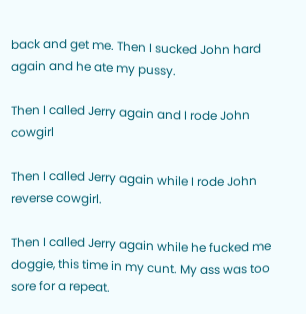back and get me. Then I sucked John hard again and he ate my pussy.

Then I called Jerry again and I rode John cowgirl

Then I called Jerry again while I rode John reverse cowgirl.

Then I called Jerry again while he fucked me doggie, this time in my cunt. My ass was too sore for a repeat.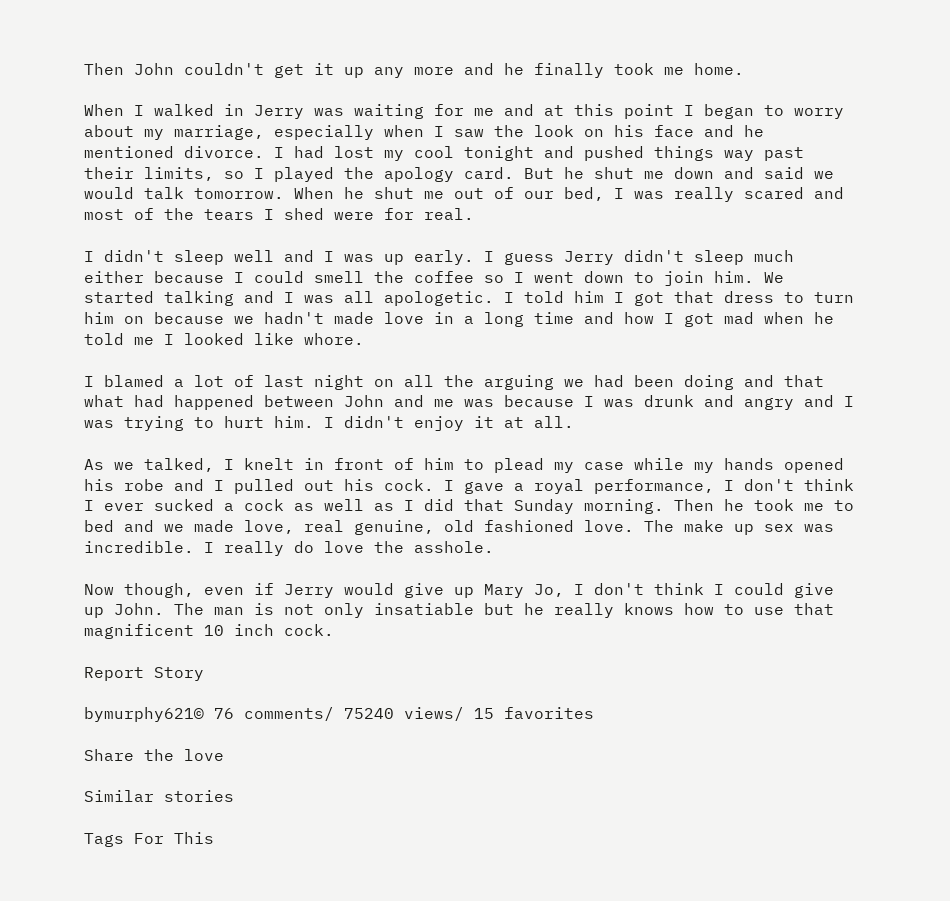Then John couldn't get it up any more and he finally took me home.

When I walked in Jerry was waiting for me and at this point I began to worry about my marriage, especially when I saw the look on his face and he mentioned divorce. I had lost my cool tonight and pushed things way past their limits, so I played the apology card. But he shut me down and said we would talk tomorrow. When he shut me out of our bed, I was really scared and most of the tears I shed were for real.

I didn't sleep well and I was up early. I guess Jerry didn't sleep much either because I could smell the coffee so I went down to join him. We started talking and I was all apologetic. I told him I got that dress to turn him on because we hadn't made love in a long time and how I got mad when he told me I looked like whore.

I blamed a lot of last night on all the arguing we had been doing and that what had happened between John and me was because I was drunk and angry and I was trying to hurt him. I didn't enjoy it at all.

As we talked, I knelt in front of him to plead my case while my hands opened his robe and I pulled out his cock. I gave a royal performance, I don't think I ever sucked a cock as well as I did that Sunday morning. Then he took me to bed and we made love, real genuine, old fashioned love. The make up sex was incredible. I really do love the asshole.

Now though, even if Jerry would give up Mary Jo, I don't think I could give up John. The man is not only insatiable but he really knows how to use that magnificent 10 inch cock.

Report Story

bymurphy621© 76 comments/ 75240 views/ 15 favorites

Share the love

Similar stories

Tags For This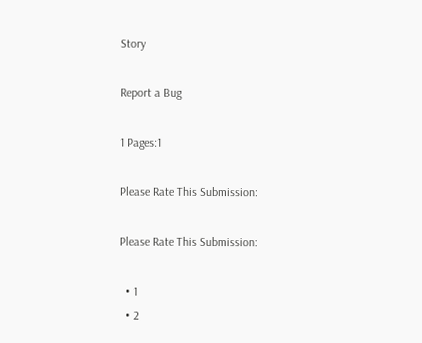Story

Report a Bug

1 Pages:1

Please Rate This Submission:

Please Rate This Submission:

  • 1
  • 2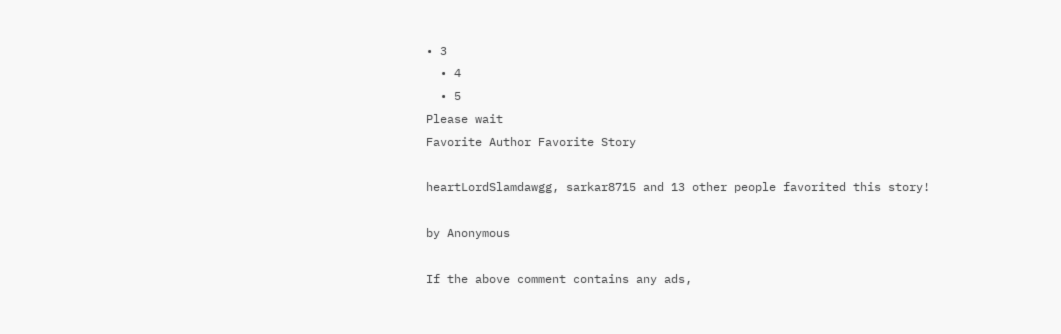• 3
  • 4
  • 5
Please wait
Favorite Author Favorite Story

heartLordSlamdawgg, sarkar8715 and 13 other people favorited this story!

by Anonymous

If the above comment contains any ads,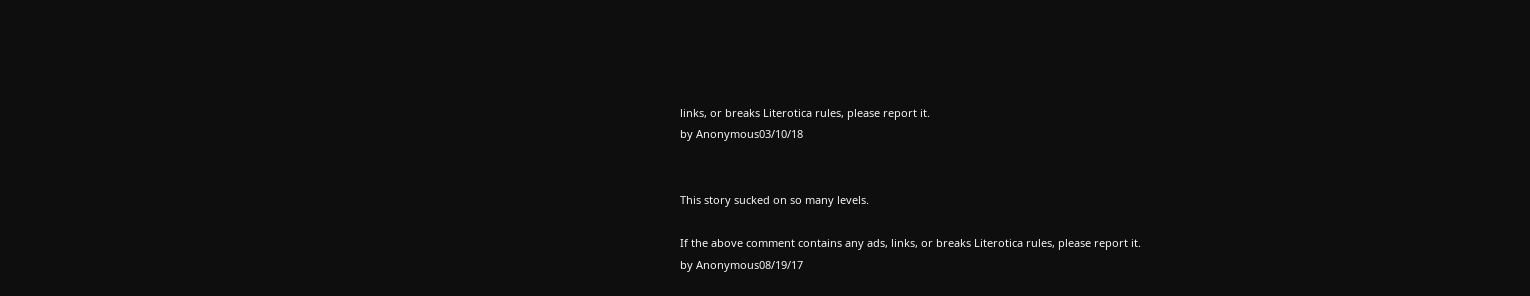links, or breaks Literotica rules, please report it.
by Anonymous03/10/18


This story sucked on so many levels.

If the above comment contains any ads, links, or breaks Literotica rules, please report it.
by Anonymous08/19/17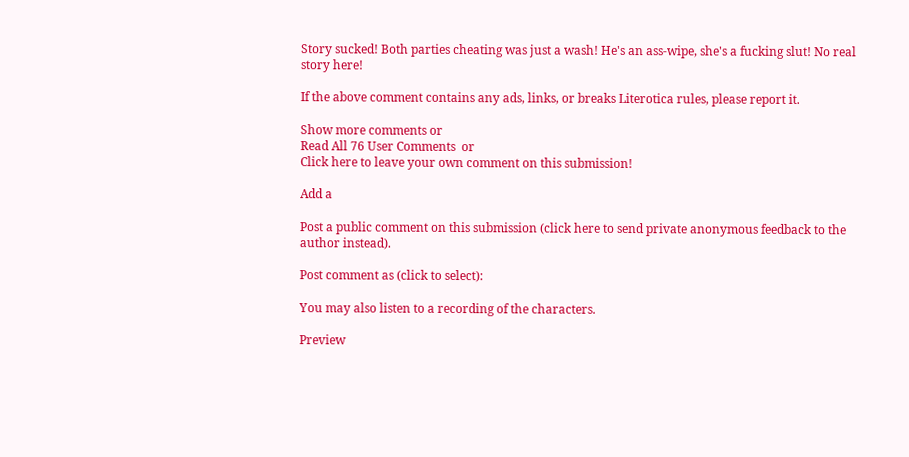Story sucked! Both parties cheating was just a wash! He's an ass-wipe, she's a fucking slut! No real story here!

If the above comment contains any ads, links, or breaks Literotica rules, please report it.

Show more comments or
Read All 76 User Comments  or
Click here to leave your own comment on this submission!

Add a

Post a public comment on this submission (click here to send private anonymous feedback to the author instead).

Post comment as (click to select):

You may also listen to a recording of the characters.

Preview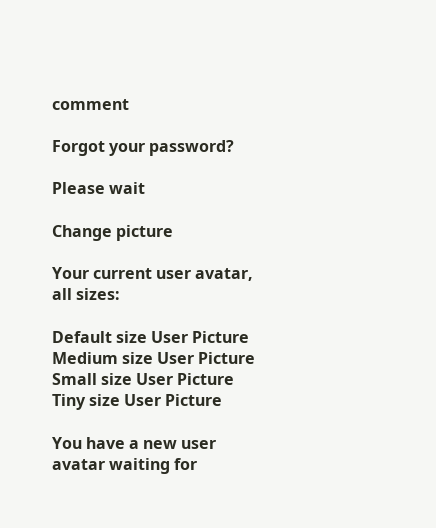comment

Forgot your password?

Please wait

Change picture

Your current user avatar, all sizes:

Default size User Picture  Medium size User Picture  Small size User Picture  Tiny size User Picture

You have a new user avatar waiting for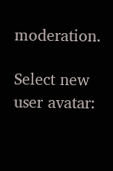moderation.

Select new user avatar: